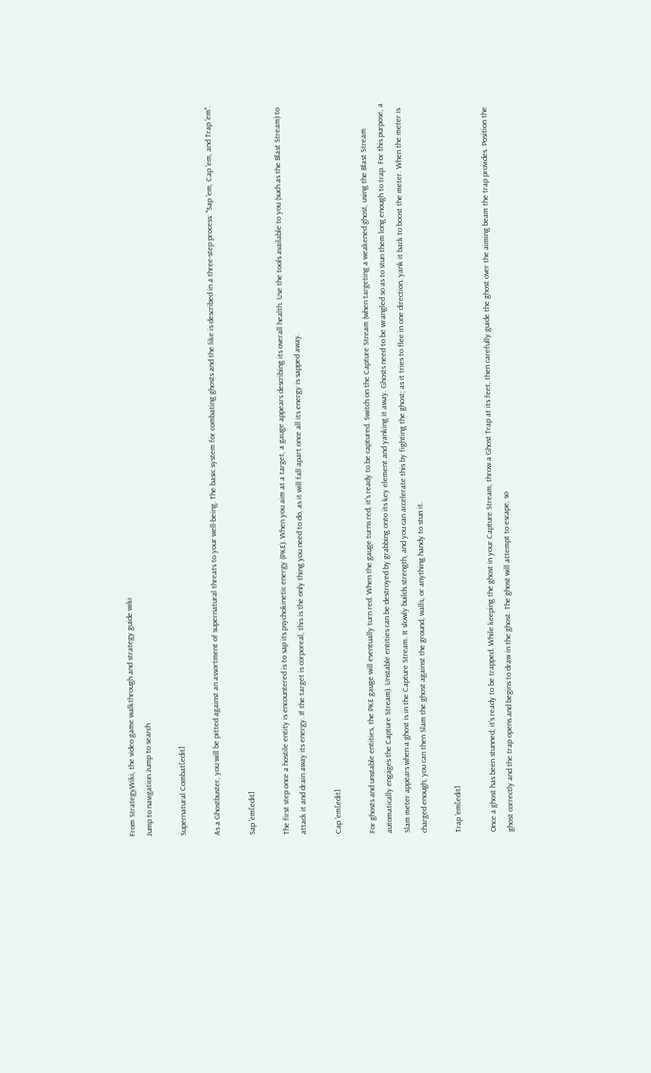From StrategyWiki, the video game walkthrough and strategy guide wiki
Jump to navigation Jump to search

Supernatural Combat[edit]

As a Ghostbuster, you will be pitted against an assortment of supernatural threats to your well-being. The basic system for combating ghosts and the like is described in a three-step process: "Sap 'em, Cap 'em, and Trap 'em".

Sap 'em[edit]

The first step once a hostile entity is encountered is to sap its psychokinetic energy (PKE). When you aim at a target, a gauge appears describing its overall health. Use the tools available to you (such as the Blast Stream) to attack it and drain away its energy. If the target is corporeal, this is the only thing you need to do, as it will fall apart once all its energy is sapped away.

Cap 'em[edit]

For ghosts and unstable entities, the PKE gauge will eventually turn red. When the gauge turns red, it's ready to be captured. Switch on the Capture Stream (when targeting a weakened ghost, using the Blast Stream automatically engages the Capture Stream). Unstable entities can be destroyed by grabbing onto its key element and yanking it away. Ghosts need to be wrangled so as to stun them long enough to trap. For this purpose, a Slam meter appears when a ghost is in the Capture Stream. It slowly builds strength, and you can accelerate this by fighting the ghost; as it tries to flee in one direction, yank it back to boost the meter. When the meter is charged enough, you can then Slam the ghost against the ground, walls, or anything handy to stun it.

Trap 'em[edit]

Once a ghost has been stunned, it's ready to be trapped. While keeping the ghost in your Capture Stream, throw a Ghost Trap at its feet, then carefully guide the ghost over the aiming beam the trap provides. Position the ghost correctly and the trap opens and begins to draw in the ghost. The ghost will attempt to escape, so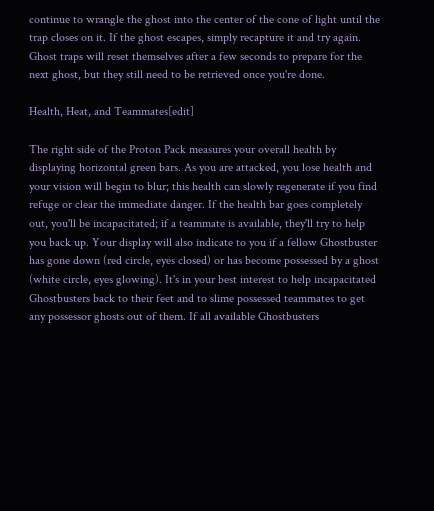continue to wrangle the ghost into the center of the cone of light until the trap closes on it. If the ghost escapes, simply recapture it and try again. Ghost traps will reset themselves after a few seconds to prepare for the next ghost, but they still need to be retrieved once you're done.

Health, Heat, and Teammates[edit]

The right side of the Proton Pack measures your overall health by displaying horizontal green bars. As you are attacked, you lose health and your vision will begin to blur; this health can slowly regenerate if you find refuge or clear the immediate danger. If the health bar goes completely out, you'll be incapacitated; if a teammate is available, they'll try to help you back up. Your display will also indicate to you if a fellow Ghostbuster has gone down (red circle, eyes closed) or has become possessed by a ghost (white circle, eyes glowing). It's in your best interest to help incapacitated Ghostbusters back to their feet and to slime possessed teammates to get any possessor ghosts out of them. If all available Ghostbusters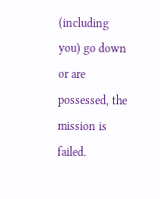(including you) go down or are possessed, the mission is failed.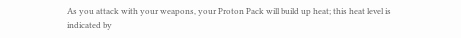As you attack with your weapons, your Proton Pack will build up heat; this heat level is indicated by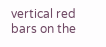vertical red bars on the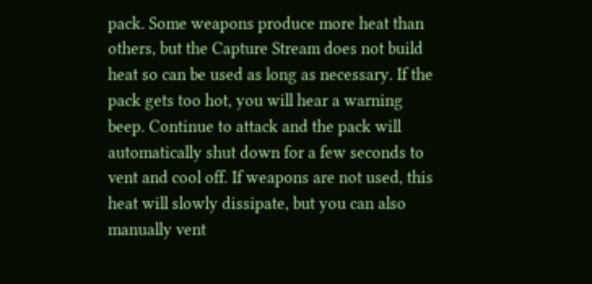pack. Some weapons produce more heat than others, but the Capture Stream does not build heat so can be used as long as necessary. If the pack gets too hot, you will hear a warning beep. Continue to attack and the pack will automatically shut down for a few seconds to vent and cool off. If weapons are not used, this heat will slowly dissipate, but you can also manually vent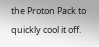the Proton Pack to quickly cool it off.